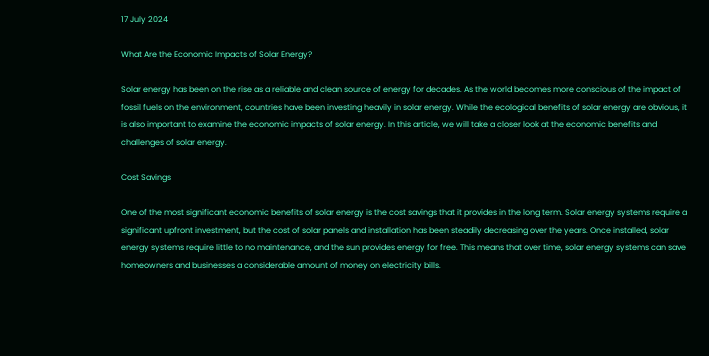17 July 2024

What Are the Economic Impacts of Solar Energy?

Solar energy has been on the rise as a reliable and clean source of energy for decades. As the world becomes more conscious of the impact of fossil fuels on the environment, countries have been investing heavily in solar energy. While the ecological benefits of solar energy are obvious, it is also important to examine the economic impacts of solar energy. In this article, we will take a closer look at the economic benefits and challenges of solar energy.

Cost Savings

One of the most significant economic benefits of solar energy is the cost savings that it provides in the long term. Solar energy systems require a significant upfront investment, but the cost of solar panels and installation has been steadily decreasing over the years. Once installed, solar energy systems require little to no maintenance, and the sun provides energy for free. This means that over time, solar energy systems can save homeowners and businesses a considerable amount of money on electricity bills.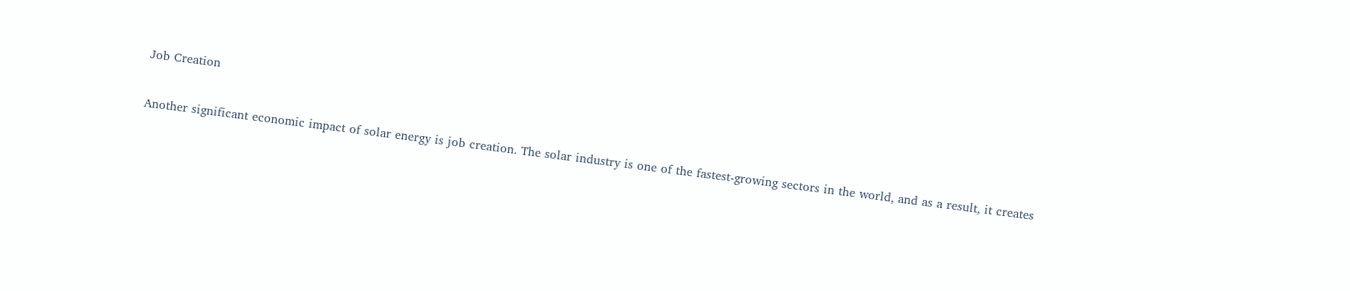Job Creation

Another significant economic impact of solar energy is job creation. The solar industry is one of the fastest-growing sectors in the world, and as a result, it creates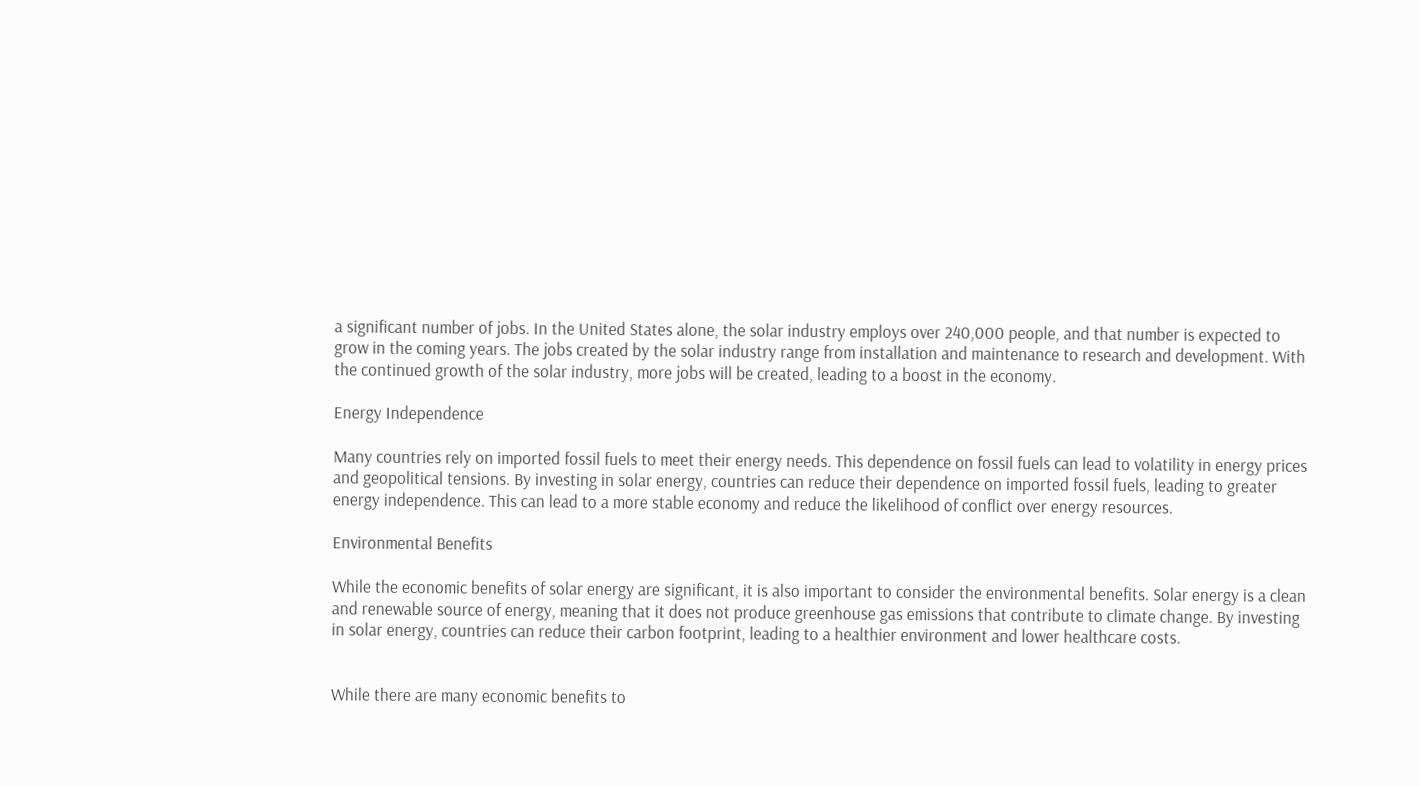a significant number of jobs. In the United States alone, the solar industry employs over 240,000 people, and that number is expected to grow in the coming years. The jobs created by the solar industry range from installation and maintenance to research and development. With the continued growth of the solar industry, more jobs will be created, leading to a boost in the economy.

Energy Independence

Many countries rely on imported fossil fuels to meet their energy needs. This dependence on fossil fuels can lead to volatility in energy prices and geopolitical tensions. By investing in solar energy, countries can reduce their dependence on imported fossil fuels, leading to greater energy independence. This can lead to a more stable economy and reduce the likelihood of conflict over energy resources.

Environmental Benefits

While the economic benefits of solar energy are significant, it is also important to consider the environmental benefits. Solar energy is a clean and renewable source of energy, meaning that it does not produce greenhouse gas emissions that contribute to climate change. By investing in solar energy, countries can reduce their carbon footprint, leading to a healthier environment and lower healthcare costs.


While there are many economic benefits to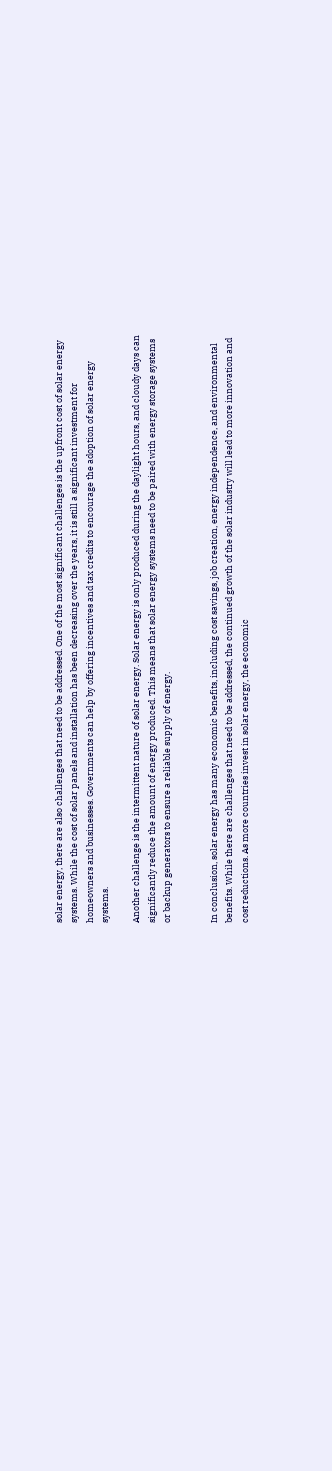solar energy, there are also challenges that need to be addressed. One of the most significant challenges is the upfront cost of solar energy systems. While the cost of solar panels and installation has been decreasing over the years, it is still a significant investment for homeowners and businesses. Governments can help by offering incentives and tax credits to encourage the adoption of solar energy systems.

Another challenge is the intermittent nature of solar energy. Solar energy is only produced during the daylight hours, and cloudy days can significantly reduce the amount of energy produced. This means that solar energy systems need to be paired with energy storage systems or backup generators to ensure a reliable supply of energy.


In conclusion, solar energy has many economic benefits, including cost savings, job creation, energy independence, and environmental benefits. While there are challenges that need to be addressed, the continued growth of the solar industry will lead to more innovation and cost reductions. As more countries invest in solar energy, the economic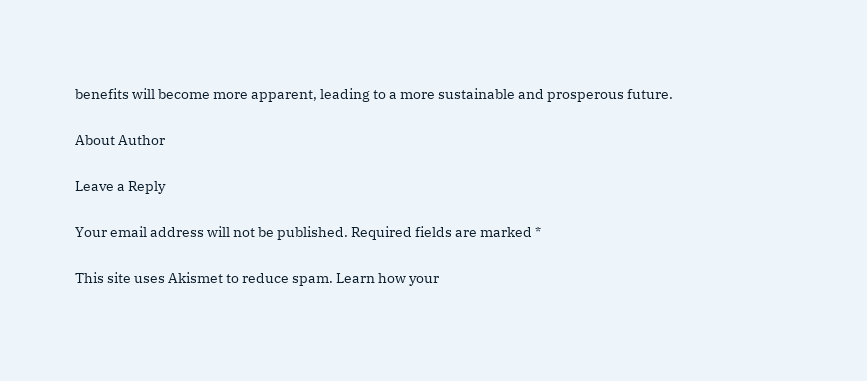benefits will become more apparent, leading to a more sustainable and prosperous future.

About Author

Leave a Reply

Your email address will not be published. Required fields are marked *

This site uses Akismet to reduce spam. Learn how your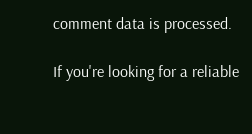comment data is processed.

If you're looking for a reliable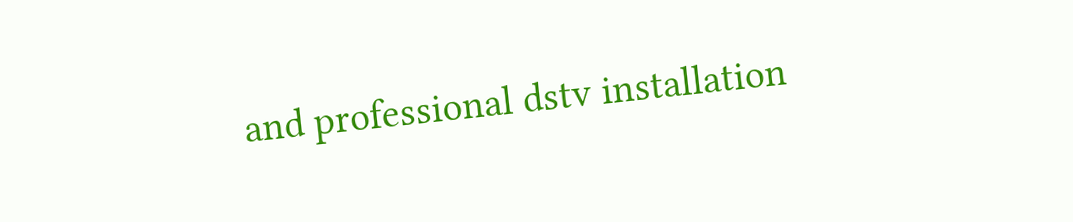and professional dstv installation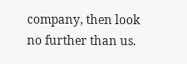company, then look no further than us.